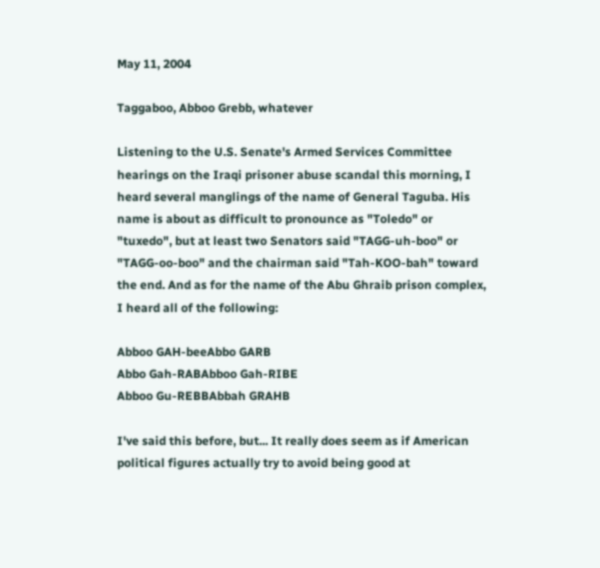May 11, 2004

Taggaboo, Abboo Grebb, whatever

Listening to the U.S. Senate's Armed Services Committee hearings on the Iraqi prisoner abuse scandal this morning, I heard several manglings of the name of General Taguba. His name is about as difficult to pronounce as "Toledo" or "tuxedo", but at least two Senators said "TAGG-uh-boo" or "TAGG-oo-boo" and the chairman said "Tah-KOO-bah" toward the end. And as for the name of the Abu Ghraib prison complex, I heard all of the following:

Abboo GAH-beeAbbo GARB
Abbo Gah-RABAbboo Gah-RIBE
Abboo Gu-REBBAbbah GRAHB

I've said this before, but... It really does seem as if American political figures actually try to avoid being good at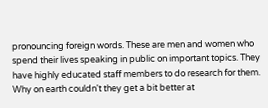pronouncing foreign words. These are men and women who spend their lives speaking in public on important topics. They have highly educated staff members to do research for them. Why on earth couldn't they get a bit better at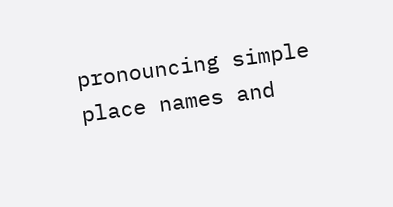pronouncing simple place names and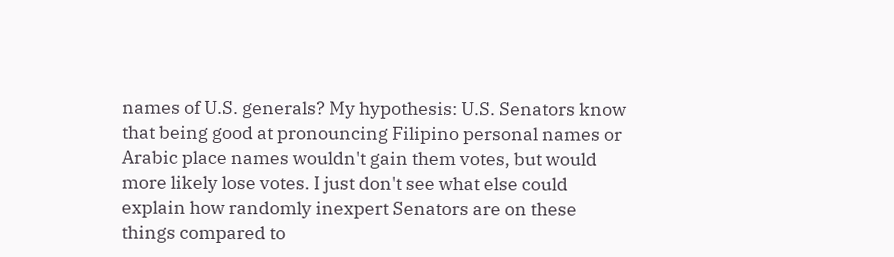names of U.S. generals? My hypothesis: U.S. Senators know that being good at pronouncing Filipino personal names or Arabic place names wouldn't gain them votes, but would more likely lose votes. I just don't see what else could explain how randomly inexpert Senators are on these things compared to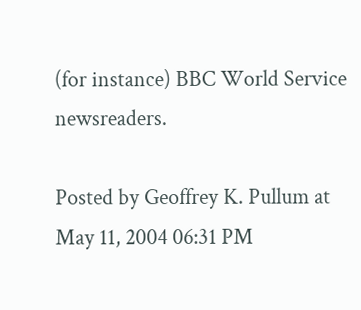(for instance) BBC World Service newsreaders.

Posted by Geoffrey K. Pullum at May 11, 2004 06:31 PM